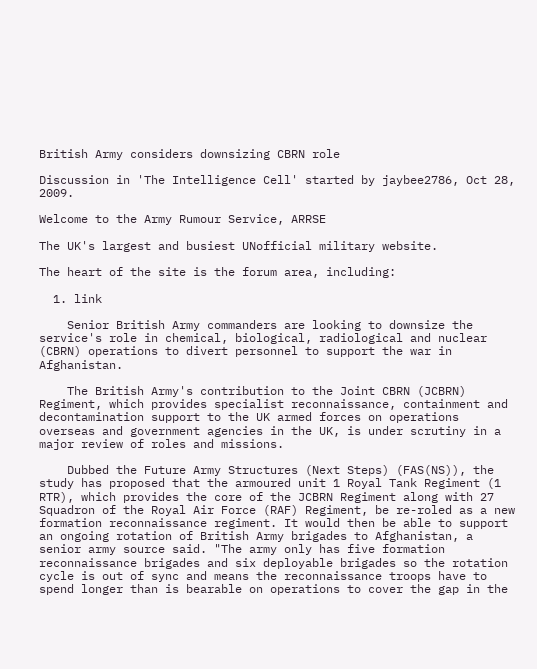British Army considers downsizing CBRN role

Discussion in 'The Intelligence Cell' started by jaybee2786, Oct 28, 2009.

Welcome to the Army Rumour Service, ARRSE

The UK's largest and busiest UNofficial military website.

The heart of the site is the forum area, including:

  1. link

    Senior British Army commanders are looking to downsize the service's role in chemical, biological, radiological and nuclear (CBRN) operations to divert personnel to support the war in Afghanistan.

    The British Army's contribution to the Joint CBRN (JCBRN) Regiment, which provides specialist reconnaissance, containment and decontamination support to the UK armed forces on operations overseas and government agencies in the UK, is under scrutiny in a major review of roles and missions.

    Dubbed the Future Army Structures (Next Steps) (FAS(NS)), the study has proposed that the armoured unit 1 Royal Tank Regiment (1 RTR), which provides the core of the JCBRN Regiment along with 27 Squadron of the Royal Air Force (RAF) Regiment, be re-roled as a new formation reconnaissance regiment. It would then be able to support an ongoing rotation of British Army brigades to Afghanistan, a senior army source said. "The army only has five formation reconnaissance brigades and six deployable brigades so the rotation cycle is out of sync and means the reconnaissance troops have to spend longer than is bearable on operations to cover the gap in the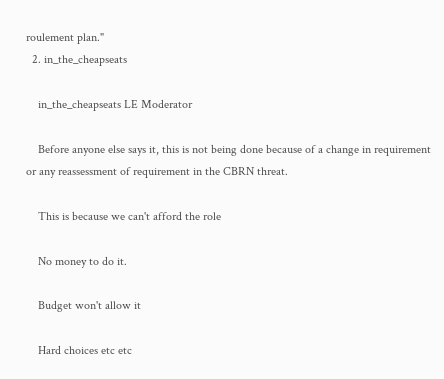roulement plan."
  2. in_the_cheapseats

    in_the_cheapseats LE Moderator

    Before anyone else says it, this is not being done because of a change in requirement or any reassessment of requirement in the CBRN threat.

    This is because we can't afford the role

    No money to do it.

    Budget won't allow it

    Hard choices etc etc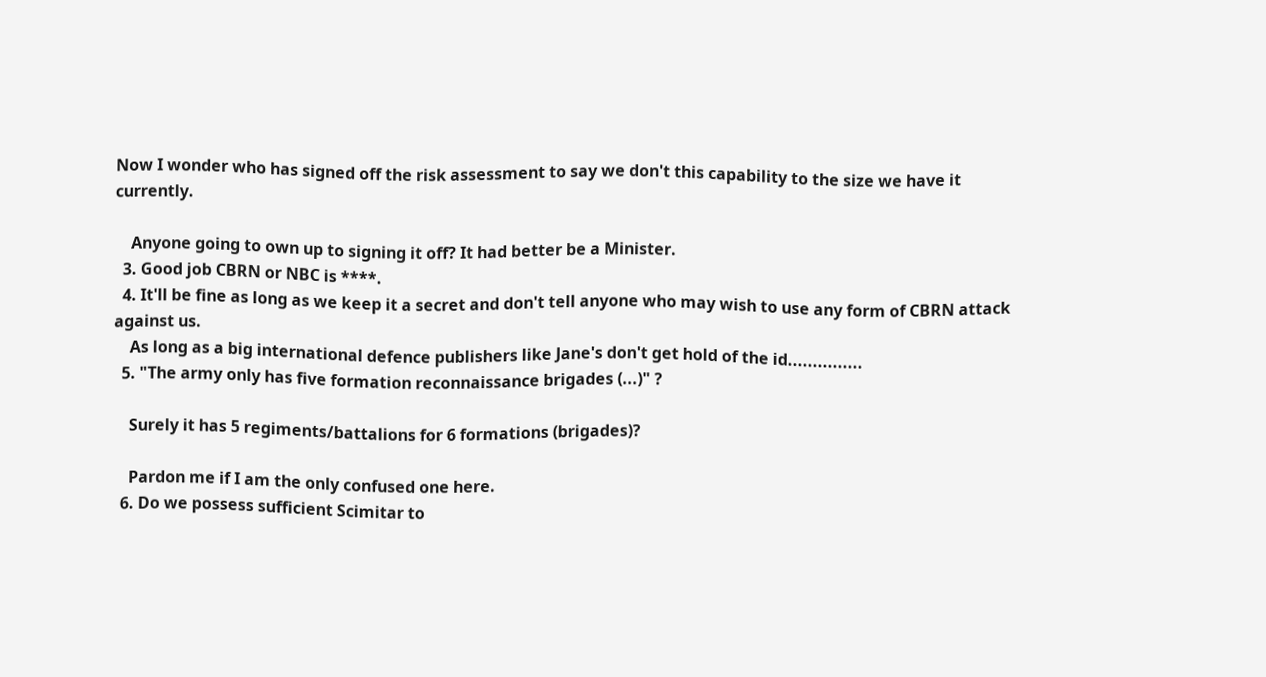Now I wonder who has signed off the risk assessment to say we don't this capability to the size we have it currently.

    Anyone going to own up to signing it off? It had better be a Minister.
  3. Good job CBRN or NBC is ****.
  4. It'll be fine as long as we keep it a secret and don't tell anyone who may wish to use any form of CBRN attack against us.
    As long as a big international defence publishers like Jane's don't get hold of the id...............
  5. "The army only has five formation reconnaissance brigades (...)" ?

    Surely it has 5 regiments/battalions for 6 formations (brigades)?

    Pardon me if I am the only confused one here.
  6. Do we possess sufficient Scimitar to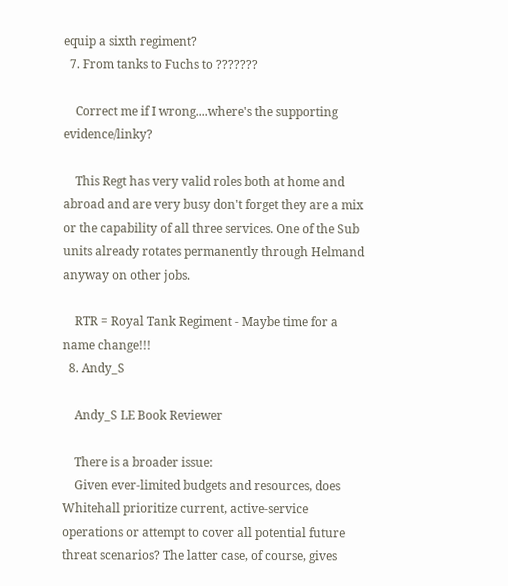equip a sixth regiment?
  7. From tanks to Fuchs to ???????

    Correct me if I wrong....where's the supporting evidence/linky?

    This Regt has very valid roles both at home and abroad and are very busy don't forget they are a mix or the capability of all three services. One of the Sub units already rotates permanently through Helmand anyway on other jobs.

    RTR = Royal Tank Regiment - Maybe time for a name change!!!
  8. Andy_S

    Andy_S LE Book Reviewer

    There is a broader issue:
    Given ever-limited budgets and resources, does Whitehall prioritize current, active-service operations or attempt to cover all potential future threat scenarios? The latter case, of course, gives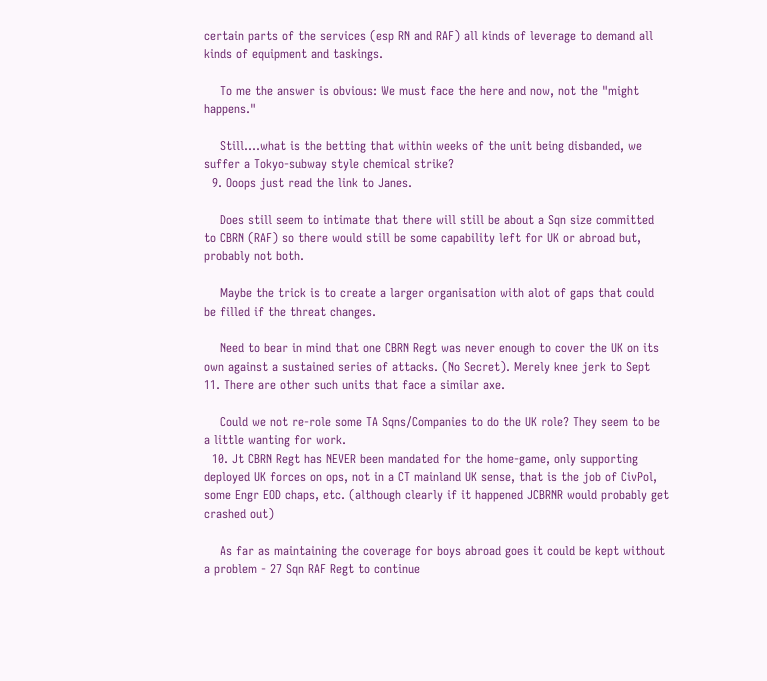certain parts of the services (esp RN and RAF) all kinds of leverage to demand all kinds of equipment and taskings.

    To me the answer is obvious: We must face the here and now, not the "might happens."

    Still....what is the betting that within weeks of the unit being disbanded, we suffer a Tokyo-subway style chemical strike?
  9. Ooops just read the link to Janes.

    Does still seem to intimate that there will still be about a Sqn size committed to CBRN (RAF) so there would still be some capability left for UK or abroad but, probably not both.

    Maybe the trick is to create a larger organisation with alot of gaps that could be filled if the threat changes.

    Need to bear in mind that one CBRN Regt was never enough to cover the UK on its own against a sustained series of attacks. (No Secret). Merely knee jerk to Sept 11. There are other such units that face a similar axe.

    Could we not re-role some TA Sqns/Companies to do the UK role? They seem to be a little wanting for work.
  10. Jt CBRN Regt has NEVER been mandated for the home-game, only supporting deployed UK forces on ops, not in a CT mainland UK sense, that is the job of CivPol, some Engr EOD chaps, etc. (although clearly if it happened JCBRNR would probably get crashed out)

    As far as maintaining the coverage for boys abroad goes it could be kept without a problem - 27 Sqn RAF Regt to continue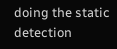doing the static detection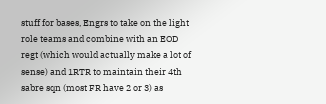stuff for bases, Engrs to take on the light role teams and combine with an EOD regt (which would actually make a lot of sense) and 1RTR to maintain their 4th sabre sqn (most FR have 2 or 3) as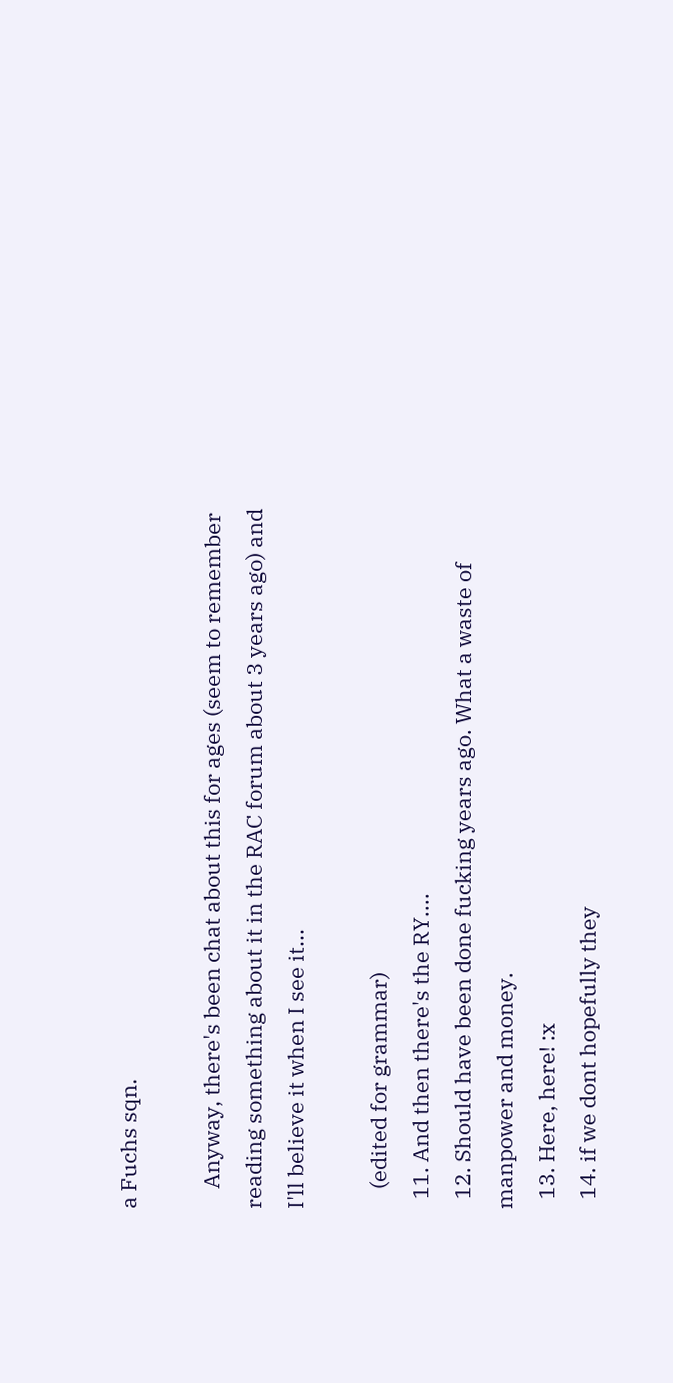a Fuchs sqn.

    Anyway, there's been chat about this for ages (seem to remember reading something about it in the RAC forum about 3 years ago) and I'll believe it when I see it...

    (edited for grammar)
  11. And then there's the RY....
  12. Should have been done fucking years ago. What a waste of manpower and money.
  13. Here, here! :x
  14. if we dont hopefully they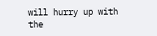will hurry up with the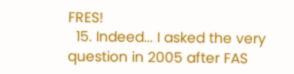FRES!
  15. Indeed... I asked the very question in 2005 after FAS